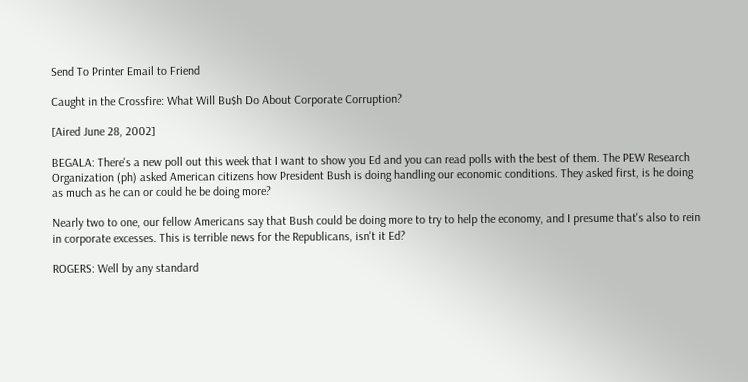Send To Printer Email to Friend

Caught in the Crossfire: What Will Bu$h Do About Corporate Corruption?

[Aired June 28, 2002]

BEGALA: There's a new poll out this week that I want to show you Ed and you can read polls with the best of them. The PEW Research Organization (ph) asked American citizens how President Bush is doing handling our economic conditions. They asked first, is he doing as much as he can or could he be doing more?

Nearly two to one, our fellow Americans say that Bush could be doing more to try to help the economy, and I presume that's also to rein in corporate excesses. This is terrible news for the Republicans, isn't it Ed?

ROGERS: Well by any standard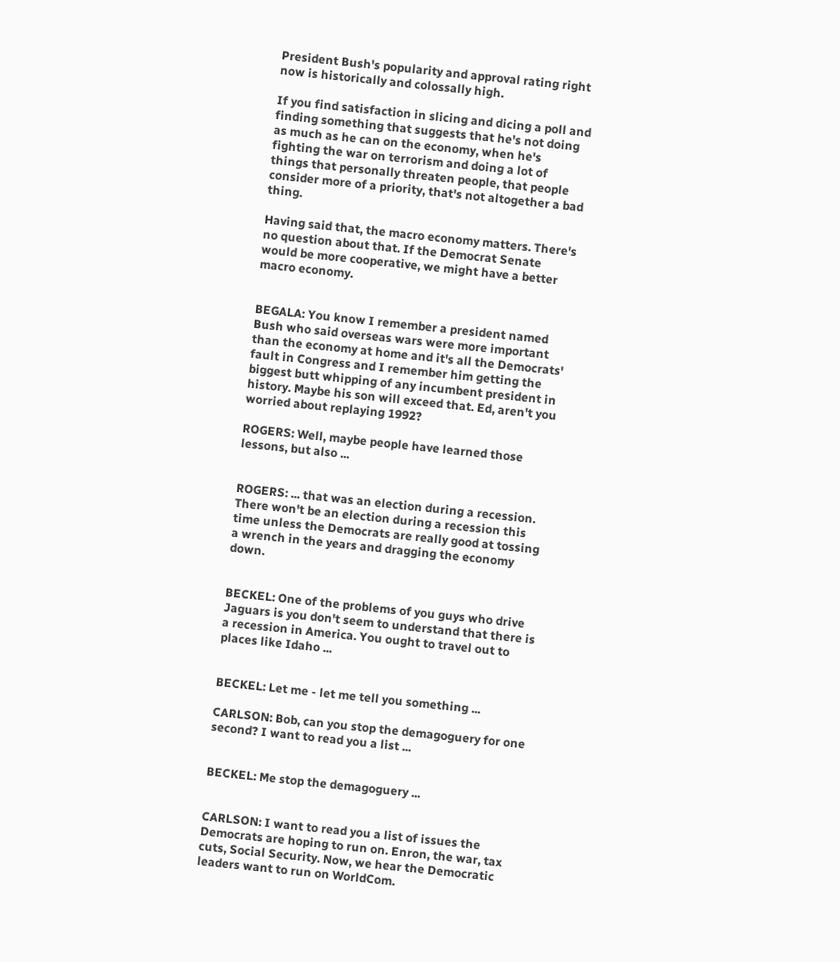President Bush's popularity and approval rating right now is historically and colossally high.

If you find satisfaction in slicing and dicing a poll and finding something that suggests that he's not doing as much as he can on the economy, when he's fighting the war on terrorism and doing a lot of things that personally threaten people, that people consider more of a priority, that's not altogether a bad thing.

Having said that, the macro economy matters. There's no question about that. If the Democrat Senate would be more cooperative, we might have a better macro economy.


BEGALA: You know I remember a president named Bush who said overseas wars were more important than the economy at home and it's all the Democrats' fault in Congress and I remember him getting the biggest butt whipping of any incumbent president in history. Maybe his son will exceed that. Ed, aren't you worried about replaying 1992?

ROGERS: Well, maybe people have learned those lessons, but also ...


ROGERS: ... that was an election during a recession. There won't be an election during a recession this time unless the Democrats are really good at tossing a wrench in the years and dragging the economy down.


BECKEL: One of the problems of you guys who drive Jaguars is you don't seem to understand that there is a recession in America. You ought to travel out to places like Idaho ...


BECKEL: Let me - let me tell you something ...

CARLSON: Bob, can you stop the demagoguery for one second? I want to read you a list ...


BECKEL: Me stop the demagoguery ...


CARLSON: I want to read you a list of issues the Democrats are hoping to run on. Enron, the war, tax cuts, Social Security. Now, we hear the Democratic leaders want to run on WorldCom.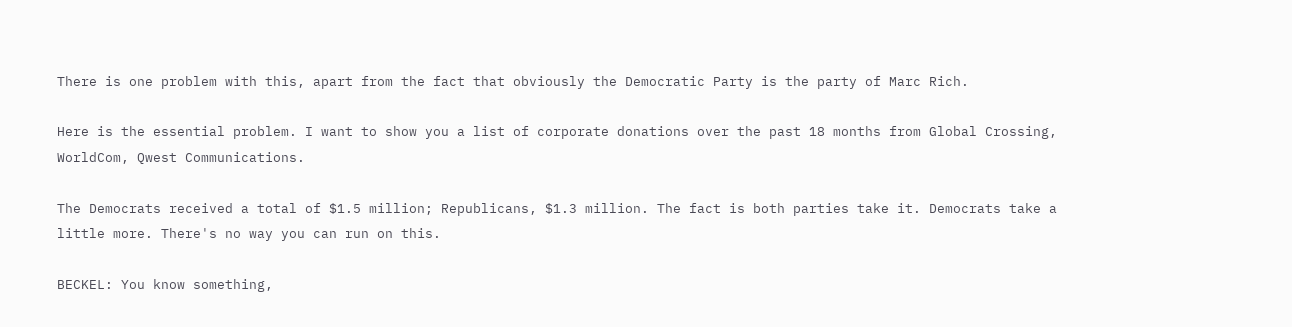There is one problem with this, apart from the fact that obviously the Democratic Party is the party of Marc Rich.

Here is the essential problem. I want to show you a list of corporate donations over the past 18 months from Global Crossing, WorldCom, Qwest Communications.

The Democrats received a total of $1.5 million; Republicans, $1.3 million. The fact is both parties take it. Democrats take a little more. There's no way you can run on this.

BECKEL: You know something,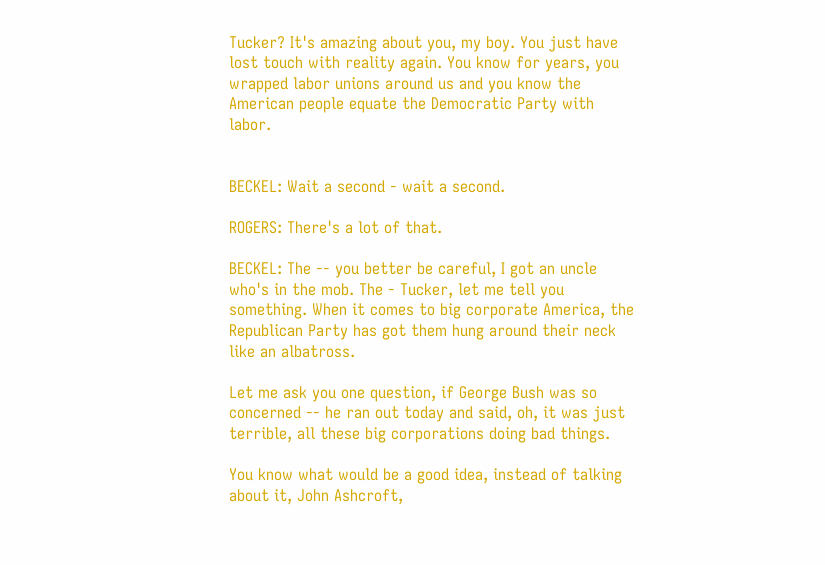Tucker? It's amazing about you, my boy. You just have lost touch with reality again. You know for years, you wrapped labor unions around us and you know the American people equate the Democratic Party with labor.


BECKEL: Wait a second - wait a second.

ROGERS: There's a lot of that.

BECKEL: The -- you better be careful, I got an uncle who's in the mob. The - Tucker, let me tell you something. When it comes to big corporate America, the Republican Party has got them hung around their neck like an albatross.

Let me ask you one question, if George Bush was so concerned -- he ran out today and said, oh, it was just terrible, all these big corporations doing bad things.

You know what would be a good idea, instead of talking about it, John Ashcroft,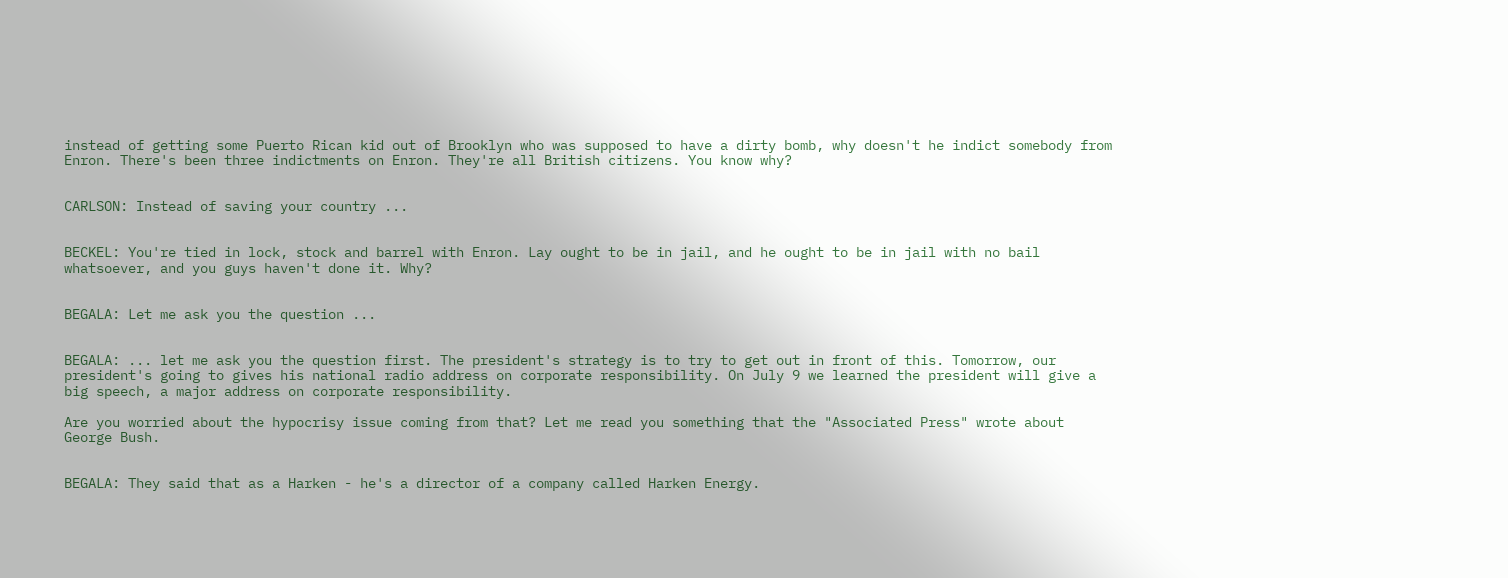instead of getting some Puerto Rican kid out of Brooklyn who was supposed to have a dirty bomb, why doesn't he indict somebody from Enron. There's been three indictments on Enron. They're all British citizens. You know why?


CARLSON: Instead of saving your country ...


BECKEL: You're tied in lock, stock and barrel with Enron. Lay ought to be in jail, and he ought to be in jail with no bail whatsoever, and you guys haven't done it. Why?


BEGALA: Let me ask you the question ...


BEGALA: ... let me ask you the question first. The president's strategy is to try to get out in front of this. Tomorrow, our president's going to gives his national radio address on corporate responsibility. On July 9 we learned the president will give a big speech, a major address on corporate responsibility.

Are you worried about the hypocrisy issue coming from that? Let me read you something that the "Associated Press" wrote about George Bush.


BEGALA: They said that as a Harken - he's a director of a company called Harken Energy.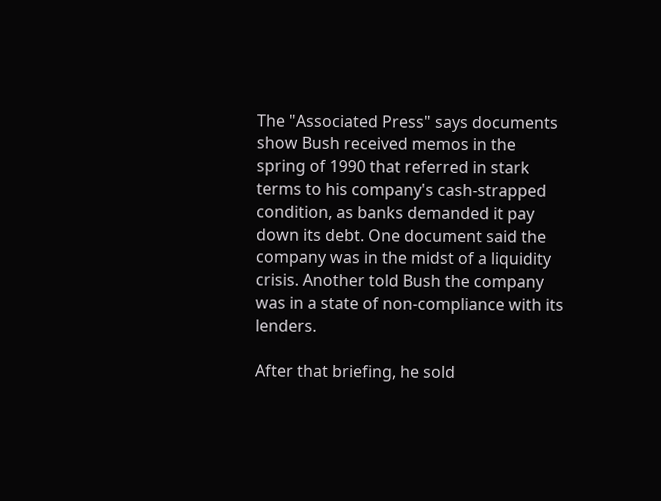The "Associated Press" says documents show Bush received memos in the spring of 1990 that referred in stark terms to his company's cash-strapped condition, as banks demanded it pay down its debt. One document said the company was in the midst of a liquidity crisis. Another told Bush the company was in a state of non-compliance with its lenders.

After that briefing, he sold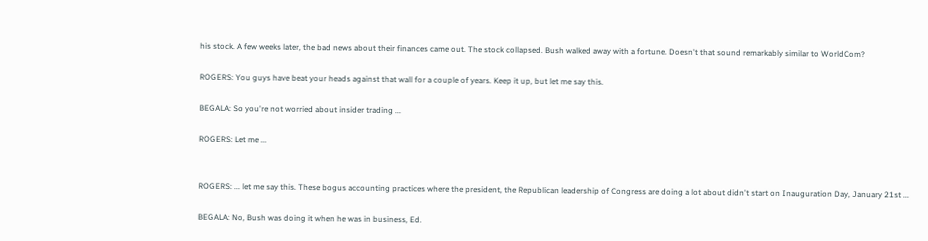his stock. A few weeks later, the bad news about their finances came out. The stock collapsed. Bush walked away with a fortune. Doesn't that sound remarkably similar to WorldCom?

ROGERS: You guys have beat your heads against that wall for a couple of years. Keep it up, but let me say this.

BEGALA: So you're not worried about insider trading ...

ROGERS: Let me ...


ROGERS: ... let me say this. These bogus accounting practices where the president, the Republican leadership of Congress are doing a lot about didn't start on Inauguration Day, January 21st ...

BEGALA: No, Bush was doing it when he was in business, Ed.